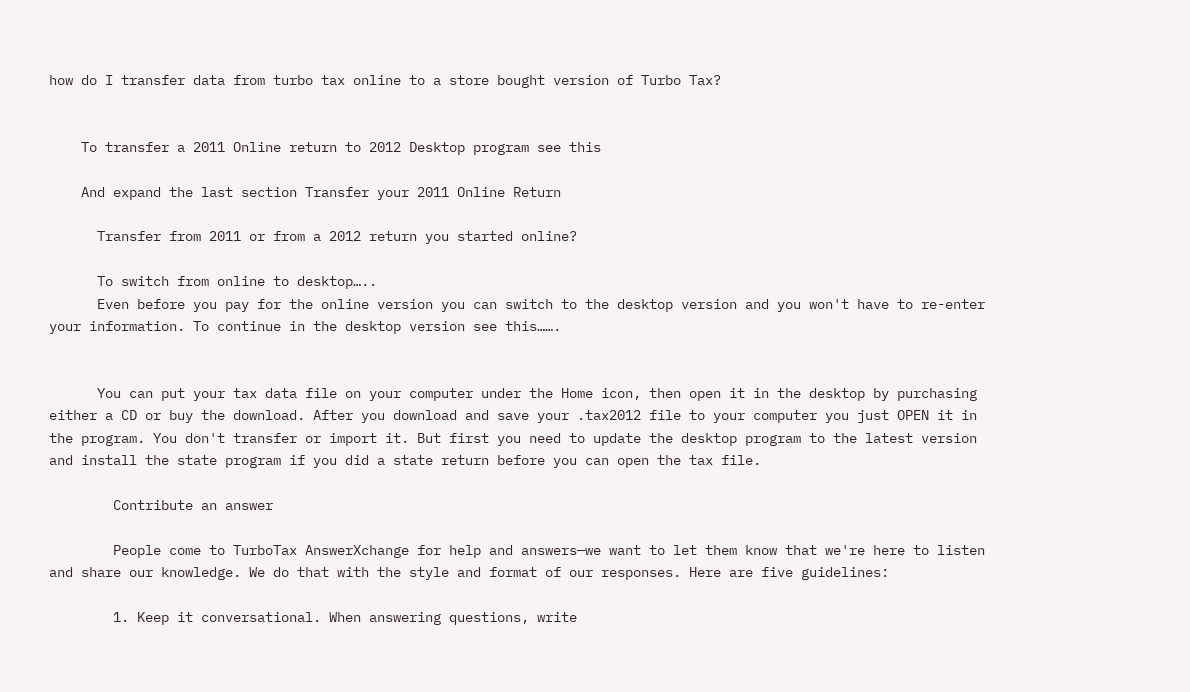how do I transfer data from turbo tax online to a store bought version of Turbo Tax?


    To transfer a 2011 Online return to 2012 Desktop program see this

    And expand the last section Transfer your 2011 Online Return

      Transfer from 2011 or from a 2012 return you started online?

      To switch from online to desktop…..
      Even before you pay for the online version you can switch to the desktop version and you won't have to re-enter your information. To continue in the desktop version see this…….


      You can put your tax data file on your computer under the Home icon, then open it in the desktop by purchasing either a CD or buy the download. After you download and save your .tax2012 file to your computer you just OPEN it in the program. You don't transfer or import it. But first you need to update the desktop program to the latest version and install the state program if you did a state return before you can open the tax file.

        Contribute an answer

        People come to TurboTax AnswerXchange for help and answers—we want to let them know that we're here to listen and share our knowledge. We do that with the style and format of our responses. Here are five guidelines:

        1. Keep it conversational. When answering questions, write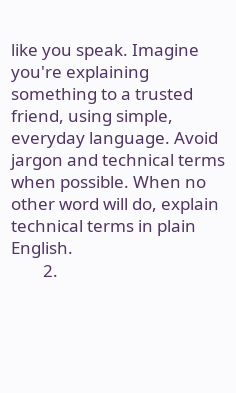like you speak. Imagine you're explaining something to a trusted friend, using simple, everyday language. Avoid jargon and technical terms when possible. When no other word will do, explain technical terms in plain English.
        2.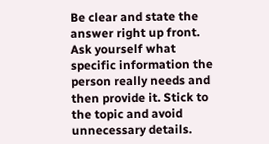Be clear and state the answer right up front. Ask yourself what specific information the person really needs and then provide it. Stick to the topic and avoid unnecessary details.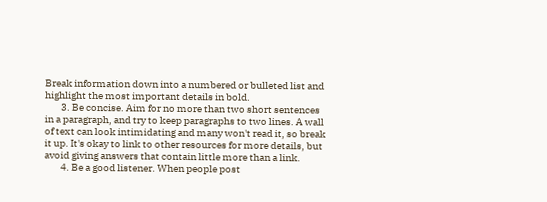Break information down into a numbered or bulleted list and highlight the most important details in bold.
        3. Be concise. Aim for no more than two short sentences in a paragraph, and try to keep paragraphs to two lines. A wall of text can look intimidating and many won't read it, so break it up. It's okay to link to other resources for more details, but avoid giving answers that contain little more than a link.
        4. Be a good listener. When people post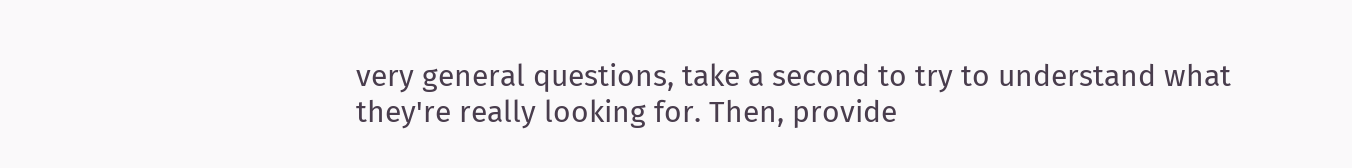very general questions, take a second to try to understand what they're really looking for. Then, provide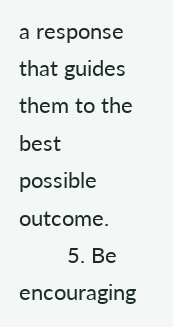a response that guides them to the best possible outcome.
        5. Be encouraging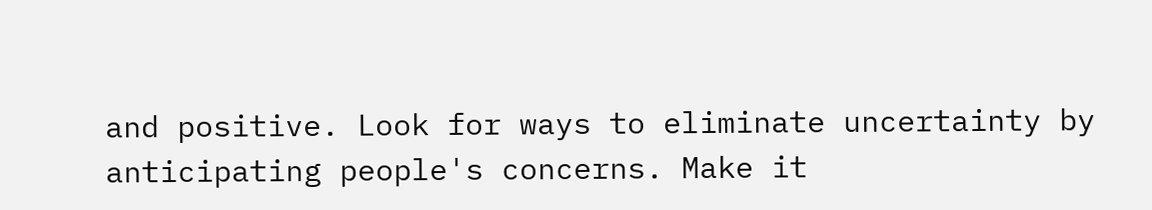and positive. Look for ways to eliminate uncertainty by anticipating people's concerns. Make it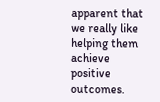apparent that we really like helping them achieve positive outcomes.